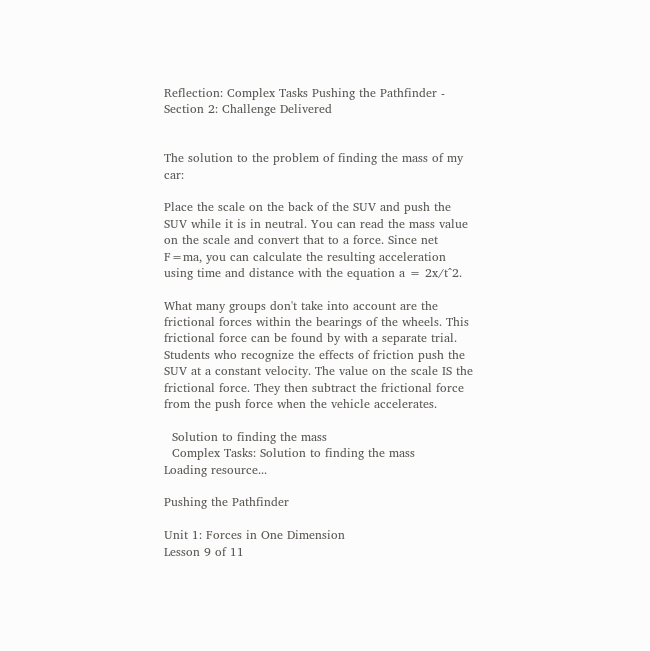Reflection: Complex Tasks Pushing the Pathfinder - Section 2: Challenge Delivered


The solution to the problem of finding the mass of my car:

Place the scale on the back of the SUV and push the SUV while it is in neutral. You can read the mass value on the scale and convert that to a force. Since net F=ma, you can calculate the resulting acceleration using time and distance with the equation a = 2x/t^2.

What many groups don't take into account are the frictional forces within the bearings of the wheels. This frictional force can be found by with a separate trial. Students who recognize the effects of friction push the SUV at a constant velocity. The value on the scale IS the frictional force. They then subtract the frictional force from the push force when the vehicle accelerates.

  Solution to finding the mass
  Complex Tasks: Solution to finding the mass
Loading resource...

Pushing the Pathfinder

Unit 1: Forces in One Dimension
Lesson 9 of 11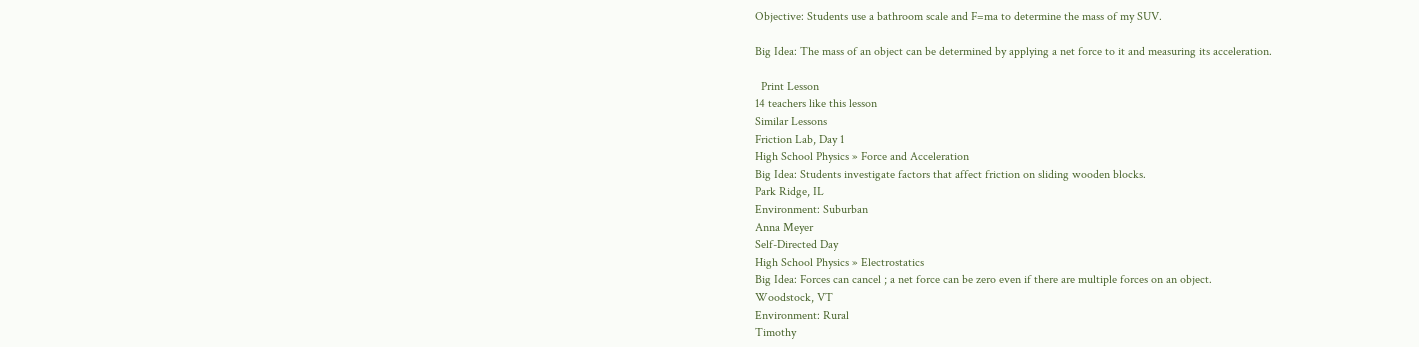Objective: Students use a bathroom scale and F=ma to determine the mass of my SUV.

Big Idea: The mass of an object can be determined by applying a net force to it and measuring its acceleration.

  Print Lesson
14 teachers like this lesson
Similar Lessons
Friction Lab, Day 1
High School Physics » Force and Acceleration
Big Idea: Students investigate factors that affect friction on sliding wooden blocks.
Park Ridge, IL
Environment: Suburban
Anna Meyer
Self-Directed Day
High School Physics » Electrostatics
Big Idea: Forces can cancel ; a net force can be zero even if there are multiple forces on an object.
Woodstock, VT
Environment: Rural
Timothy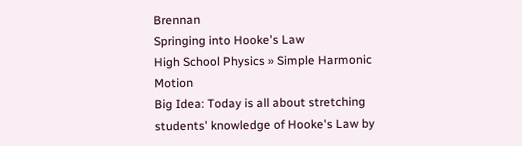Brennan
Springing into Hooke's Law
High School Physics » Simple Harmonic Motion
Big Idea: Today is all about stretching students' knowledge of Hooke's Law by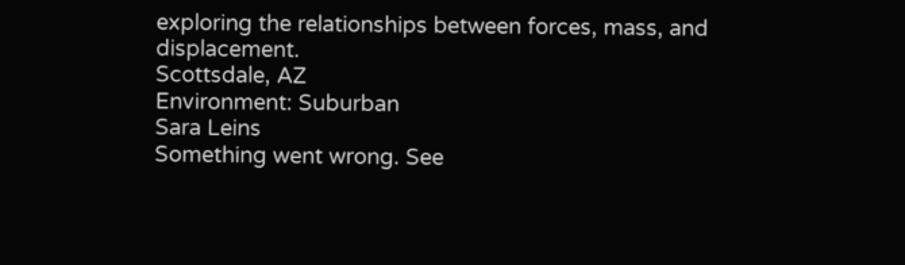exploring the relationships between forces, mass, and displacement.
Scottsdale, AZ
Environment: Suburban
Sara Leins
Something went wrong. See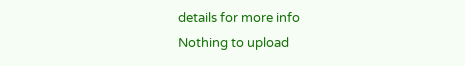details for more info
Nothing to upload